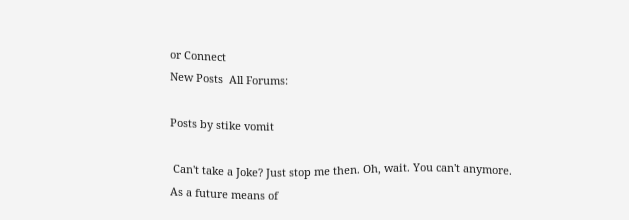or Connect
New Posts  All Forums:

Posts by stike vomit

 Can't take a Joke? Just stop me then. Oh, wait. You can't anymore.
As a future means of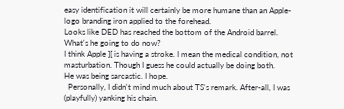easy identification it will certainly be more humane than an Apple-logo branding iron applied to the forehead.
Looks like DED has reached the bottom of the Android barrel. What's he going to do now?
I think Apple ][ is having a stroke. I mean the medical condition, not masturbation. Though I guess he could actually be doing both.
He was being sarcastic. I hope.
  Personally, I didn't mind much about TS's remark. After-all, I was (playfully) yanking his chain.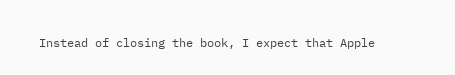Instead of closing the book, I expect that Apple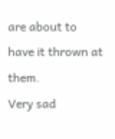are about to have it thrown at them.
Very sad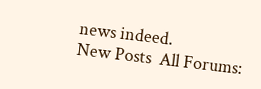news indeed.
New Posts  All Forums: